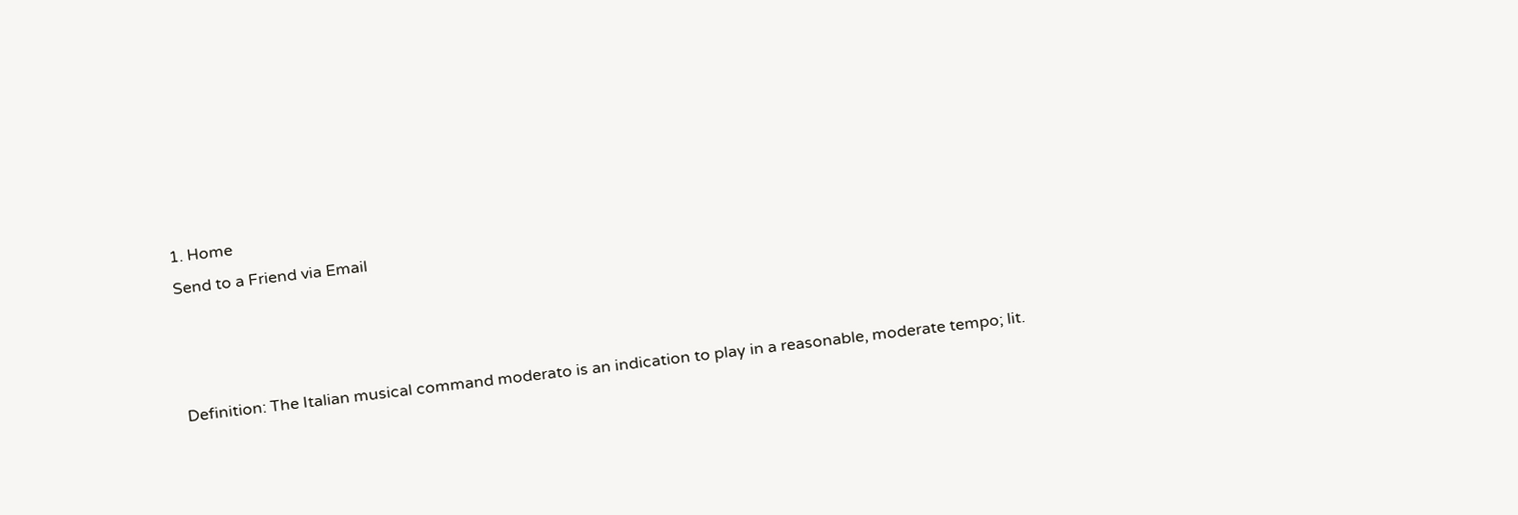1. Home
Send to a Friend via Email



Definition: The Italian musical command moderato is an indication to play in a reasonable, moderate tempo; lit.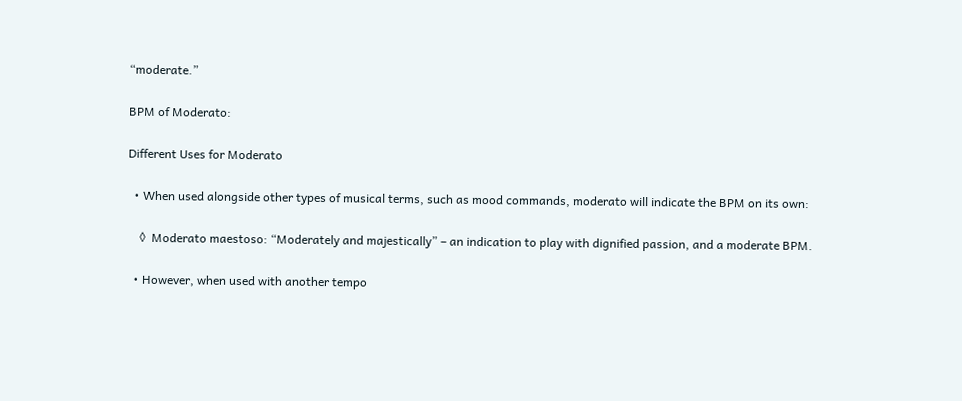“moderate.”

BPM of Moderato:

Different Uses for Moderato

  • When used alongside other types of musical terms, such as mood commands, moderato will indicate the BPM on its own:

    ◊  Moderato maestoso: “Moderately and majestically” – an indication to play with dignified passion, and a moderate BPM.

  • However, when used with another tempo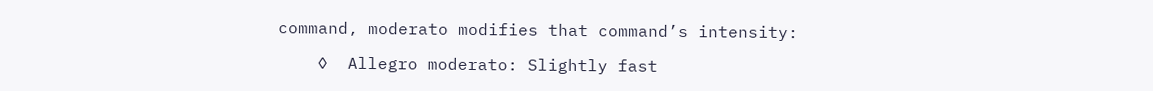command, moderato modifies that command’s intensity:

    ◊  Allegro moderato: Slightly fast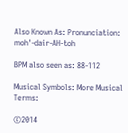Also Known As: Pronunciation: moh'-dair-AH-toh

BPM also seen as: 88-112

Musical Symbols: More Musical Terms:

©2014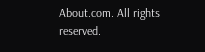About.com. All rights reserved.